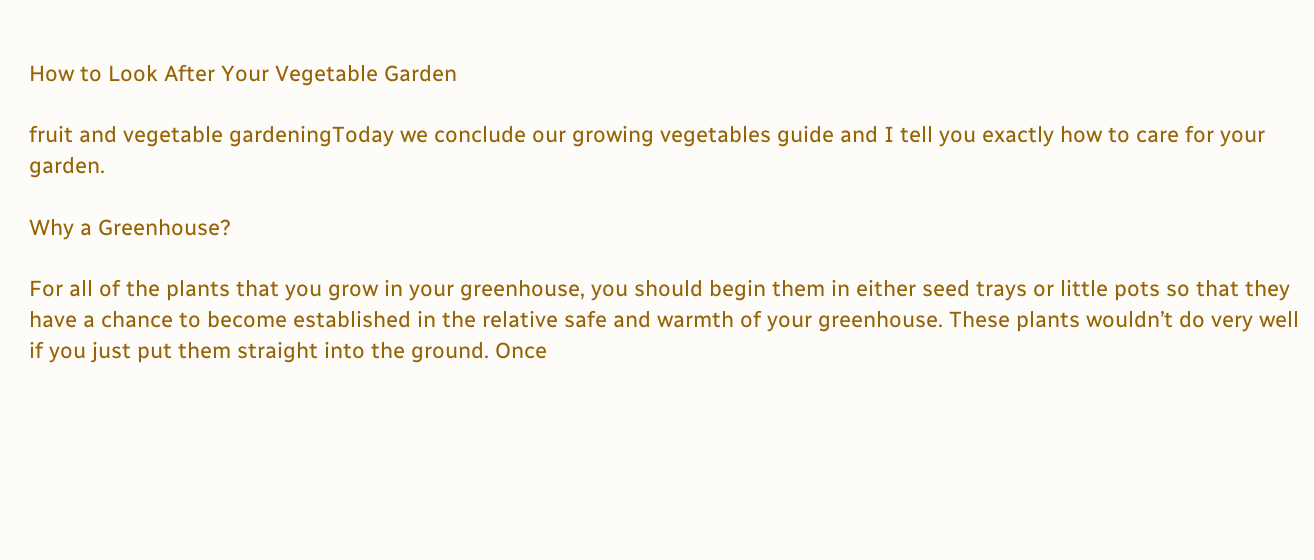How to Look After Your Vegetable Garden

fruit and vegetable gardeningToday we conclude our growing vegetables guide and I tell you exactly how to care for your garden.

Why a Greenhouse?

For all of the plants that you grow in your greenhouse, you should begin them in either seed trays or little pots so that they have a chance to become established in the relative safe and warmth of your greenhouse. These plants wouldn’t do very well if you just put them straight into the ground. Once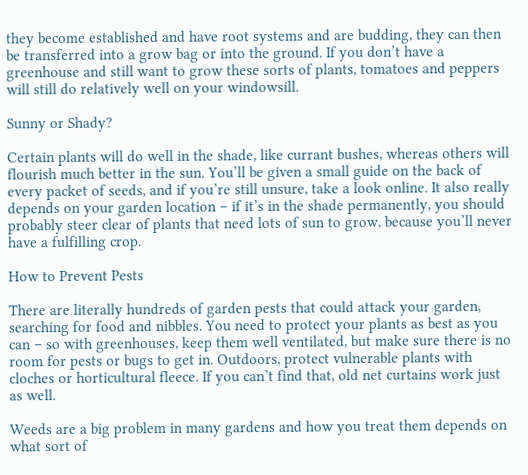they become established and have root systems and are budding, they can then be transferred into a grow bag or into the ground. If you don’t have a greenhouse and still want to grow these sorts of plants, tomatoes and peppers will still do relatively well on your windowsill.

Sunny or Shady?

Certain plants will do well in the shade, like currant bushes, whereas others will flourish much better in the sun. You’ll be given a small guide on the back of every packet of seeds, and if you’re still unsure, take a look online. It also really depends on your garden location – if it’s in the shade permanently, you should probably steer clear of plants that need lots of sun to grow, because you’ll never have a fulfilling crop.

How to Prevent Pests

There are literally hundreds of garden pests that could attack your garden, searching for food and nibbles. You need to protect your plants as best as you can – so with greenhouses, keep them well ventilated, but make sure there is no room for pests or bugs to get in. Outdoors, protect vulnerable plants with cloches or horticultural fleece. If you can’t find that, old net curtains work just as well.

Weeds are a big problem in many gardens and how you treat them depends on what sort of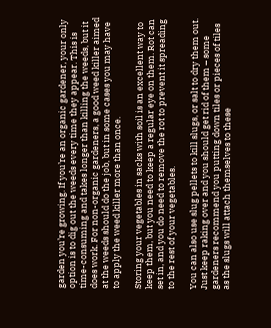garden you’re growing. If you’re an organic gardener, your only option is to dig out the weeds every time they appear. This is time-consuming and takes longer than killing the weeds, but it does work. For non-organic gardeners, a good weed killer aimed at the weeds should do the job, but in some cases you may have to apply the weed killer more than once.

Storing your vegetables in sacks with soil is an excellent way to keep them, but you need to keep a regular eye on them. Rot can set in, and you do need to remove the rot to prevent it spreading to the rest of your vegetables.

You can also use slug pellets to kill slugs, or salt to dry them out. Just keep raking over and you should get rid of them – some gardeners recommend you putting down tiles or pieces of tiles as the slugs will attach themselves to these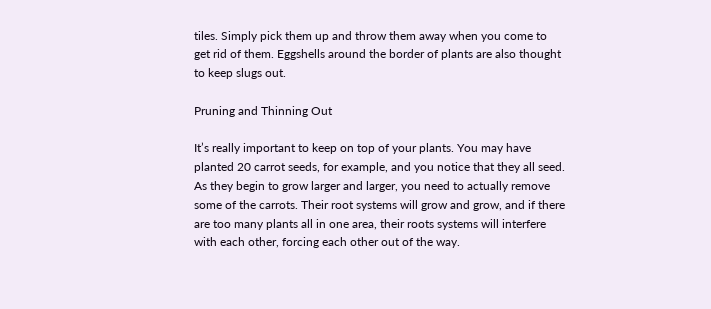tiles. Simply pick them up and throw them away when you come to get rid of them. Eggshells around the border of plants are also thought to keep slugs out.

Pruning and Thinning Out

It’s really important to keep on top of your plants. You may have planted 20 carrot seeds, for example, and you notice that they all seed. As they begin to grow larger and larger, you need to actually remove some of the carrots. Their root systems will grow and grow, and if there are too many plants all in one area, their roots systems will interfere with each other, forcing each other out of the way.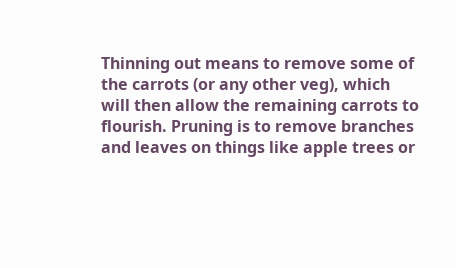Thinning out means to remove some of the carrots (or any other veg), which will then allow the remaining carrots to flourish. Pruning is to remove branches and leaves on things like apple trees or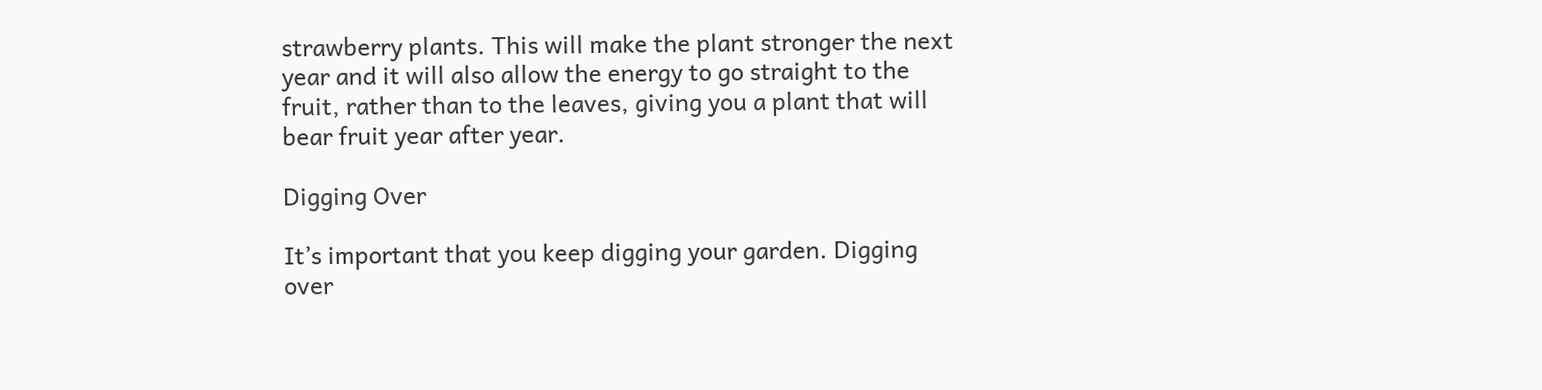strawberry plants. This will make the plant stronger the next year and it will also allow the energy to go straight to the fruit, rather than to the leaves, giving you a plant that will bear fruit year after year.

Digging Over

It’s important that you keep digging your garden. Digging over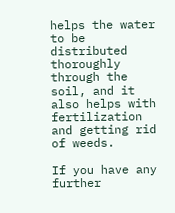helps the water to be distributed thoroughly through the soil, and it also helps with fertilization and getting rid of weeds.

If you have any further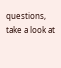questions, take a look at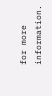for more information.